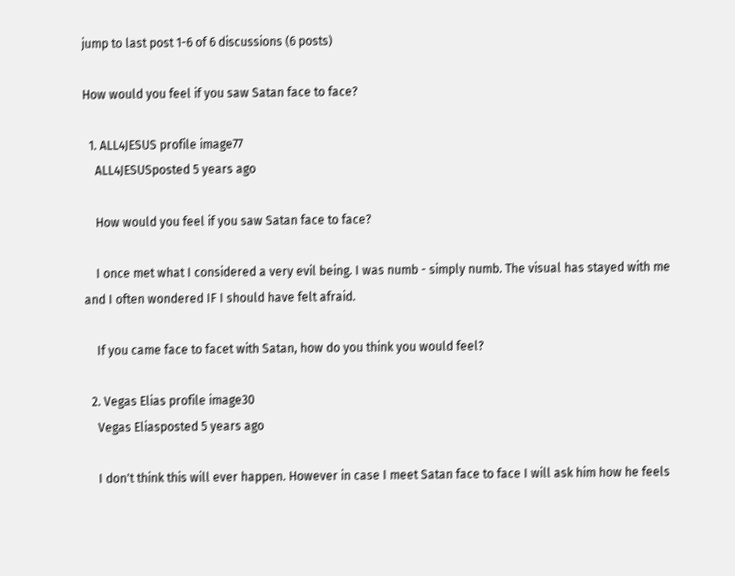jump to last post 1-6 of 6 discussions (6 posts)

How would you feel if you saw Satan face to face?

  1. ALL4JESUS profile image77
    ALL4JESUSposted 5 years ago

    How would you feel if you saw Satan face to face?

    I once met what I considered a very evil being. I was numb - simply numb. The visual has stayed with me and I often wondered IF I should have felt afraid.

    If you came face to facet with Satan, how do you think you would feel?

  2. Vegas Elias profile image30
    Vegas Eliasposted 5 years ago

    I don't think this will ever happen. However in case I meet Satan face to face I will ask him how he feels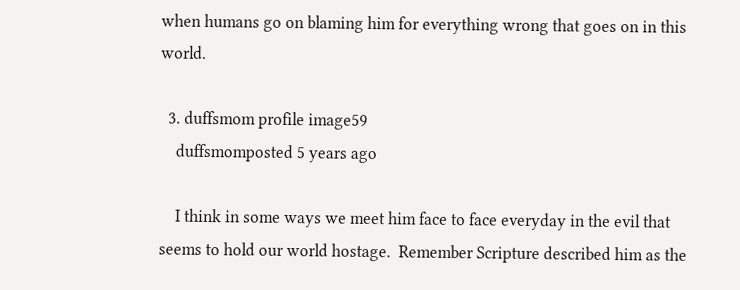when humans go on blaming him for everything wrong that goes on in this world.

  3. duffsmom profile image59
    duffsmomposted 5 years ago

    I think in some ways we meet him face to face everyday in the evil that seems to hold our world hostage.  Remember Scripture described him as the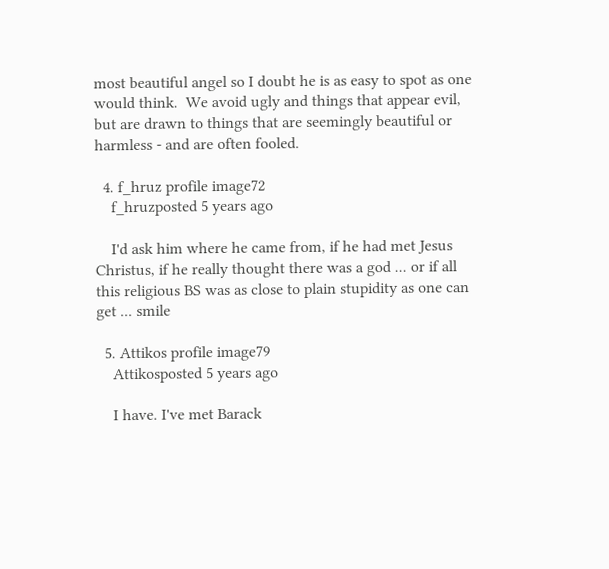most beautiful angel so I doubt he is as easy to spot as one would think.  We avoid ugly and things that appear evil, but are drawn to things that are seemingly beautiful or harmless - and are often fooled.

  4. f_hruz profile image72
    f_hruzposted 5 years ago

    I'd ask him where he came from, if he had met Jesus Christus, if he really thought there was a god ... or if all this religious BS was as close to plain stupidity as one can get ... smile

  5. Attikos profile image79
    Attikosposted 5 years ago

    I have. I've met Barack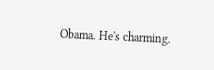Obama. He's charming.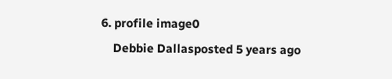6. profile image0
    Debbie Dallasposted 5 years ago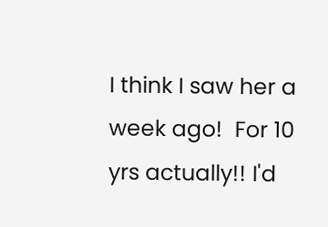I think I saw her a week ago!  For 10 yrs actually!! I'd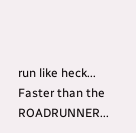run like heck... Faster than the ROADRUNNER...